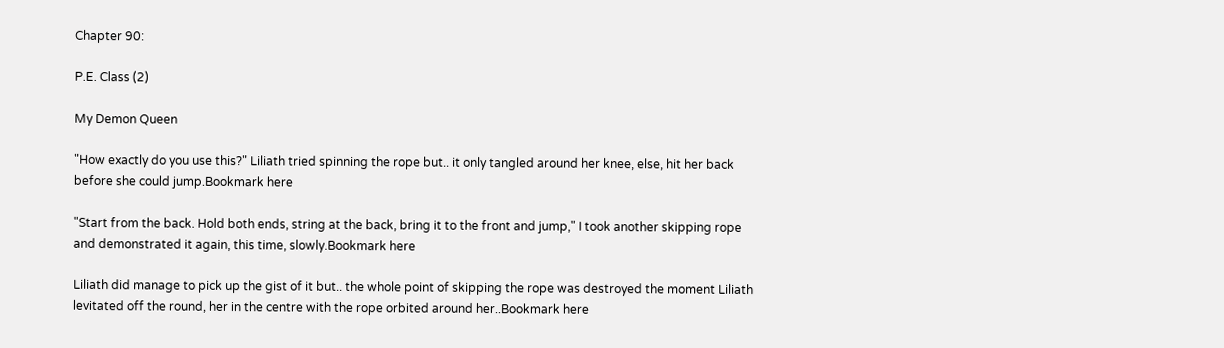Chapter 90:

P.E. Class (2)

My Demon Queen

"How exactly do you use this?" Liliath tried spinning the rope but.. it only tangled around her knee, else, hit her back before she could jump.Bookmark here

"Start from the back. Hold both ends, string at the back, bring it to the front and jump," I took another skipping rope and demonstrated it again, this time, slowly.Bookmark here

Liliath did manage to pick up the gist of it but.. the whole point of skipping the rope was destroyed the moment Liliath levitated off the round, her in the centre with the rope orbited around her..Bookmark here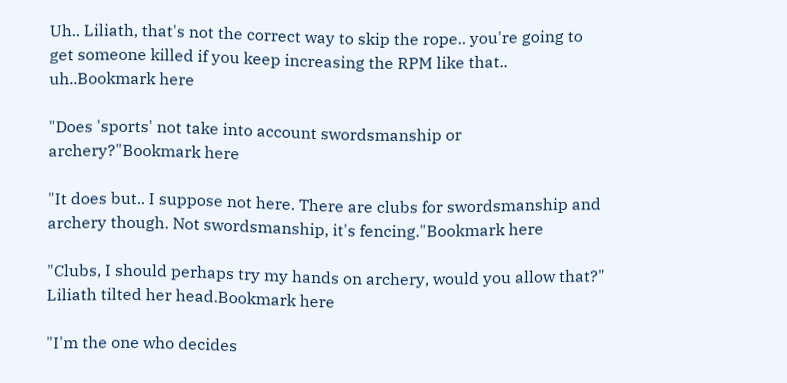Uh.. Liliath, that's not the correct way to skip the rope.. you're going to get someone killed if you keep increasing the RPM like that.. uh..Bookmark here

"Does 'sports' not take into account swordsmanship or archery?"Bookmark here

"It does but.. I suppose not here. There are clubs for swordsmanship and archery though. Not swordsmanship, it's fencing."Bookmark here

"Clubs, I should perhaps try my hands on archery, would you allow that?" Liliath tilted her head.Bookmark here

"I'm the one who decides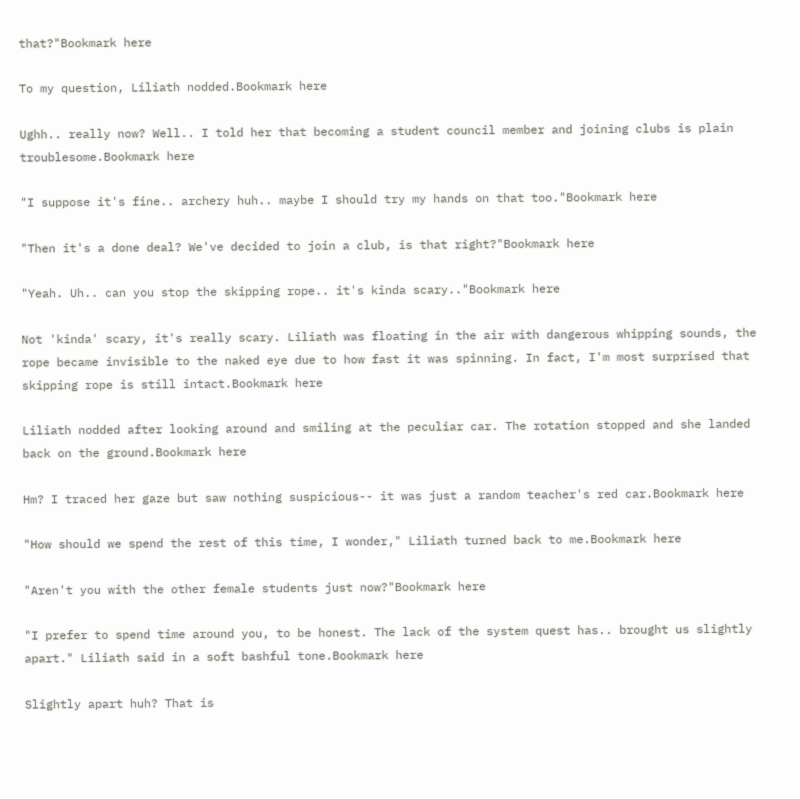that?"Bookmark here

To my question, Liliath nodded.Bookmark here

Ughh.. really now? Well.. I told her that becoming a student council member and joining clubs is plain troublesome.Bookmark here

"I suppose it's fine.. archery huh.. maybe I should try my hands on that too."Bookmark here

"Then it's a done deal? We've decided to join a club, is that right?"Bookmark here

"Yeah. Uh.. can you stop the skipping rope.. it's kinda scary.."Bookmark here

Not 'kinda' scary, it's really scary. Liliath was floating in the air with dangerous whipping sounds, the rope became invisible to the naked eye due to how fast it was spinning. In fact, I'm most surprised that skipping rope is still intact.Bookmark here

Liliath nodded after looking around and smiling at the peculiar car. The rotation stopped and she landed back on the ground.Bookmark here

Hm? I traced her gaze but saw nothing suspicious-- it was just a random teacher's red car.Bookmark here

"How should we spend the rest of this time, I wonder," Liliath turned back to me.Bookmark here

"Aren't you with the other female students just now?"Bookmark here

"I prefer to spend time around you, to be honest. The lack of the system quest has.. brought us slightly apart." Liliath said in a soft bashful tone.Bookmark here

Slightly apart huh? That is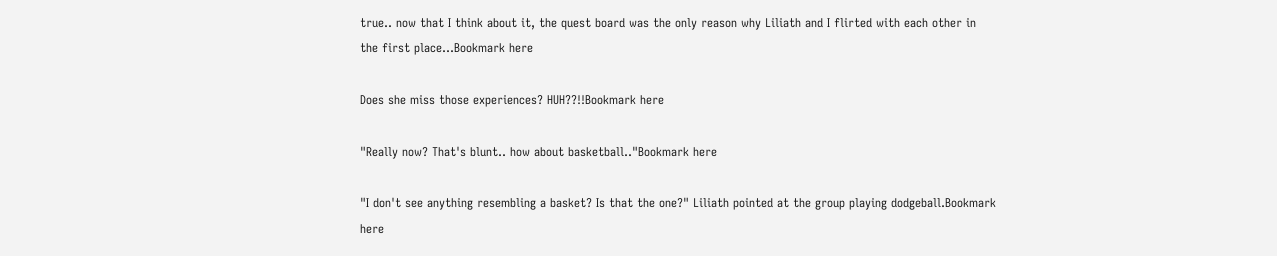true.. now that I think about it, the quest board was the only reason why Liliath and I flirted with each other in the first place...Bookmark here

Does she miss those experiences? HUH??!!Bookmark here

"Really now? That's blunt.. how about basketball.."Bookmark here

"I don't see anything resembling a basket? Is that the one?" Liliath pointed at the group playing dodgeball.Bookmark here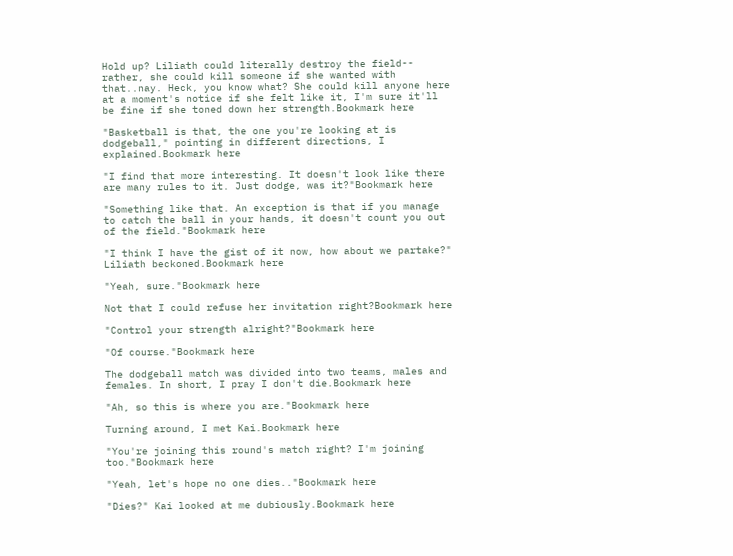Hold up? Liliath could literally destroy the field-- rather, she could kill someone if she wanted with that..nay. Heck, you know what? She could kill anyone here at a moment's notice if she felt like it, I'm sure it'll be fine if she toned down her strength.Bookmark here

"Basketball is that, the one you're looking at is dodgeball," pointing in different directions, I explained.Bookmark here

"I find that more interesting. It doesn't look like there are many rules to it. Just dodge, was it?"Bookmark here

"Something like that. An exception is that if you manage to catch the ball in your hands, it doesn't count you out of the field."Bookmark here

"I think I have the gist of it now, how about we partake?" Liliath beckoned.Bookmark here

"Yeah, sure."Bookmark here

Not that I could refuse her invitation right?Bookmark here

"Control your strength alright?"Bookmark here

"Of course."Bookmark here

The dodgeball match was divided into two teams, males and females. In short, I pray I don't die.Bookmark here

"Ah, so this is where you are."Bookmark here

Turning around, I met Kai.Bookmark here

"You're joining this round's match right? I'm joining too."Bookmark here

"Yeah, let's hope no one dies.."Bookmark here

"Dies?" Kai looked at me dubiously.Bookmark here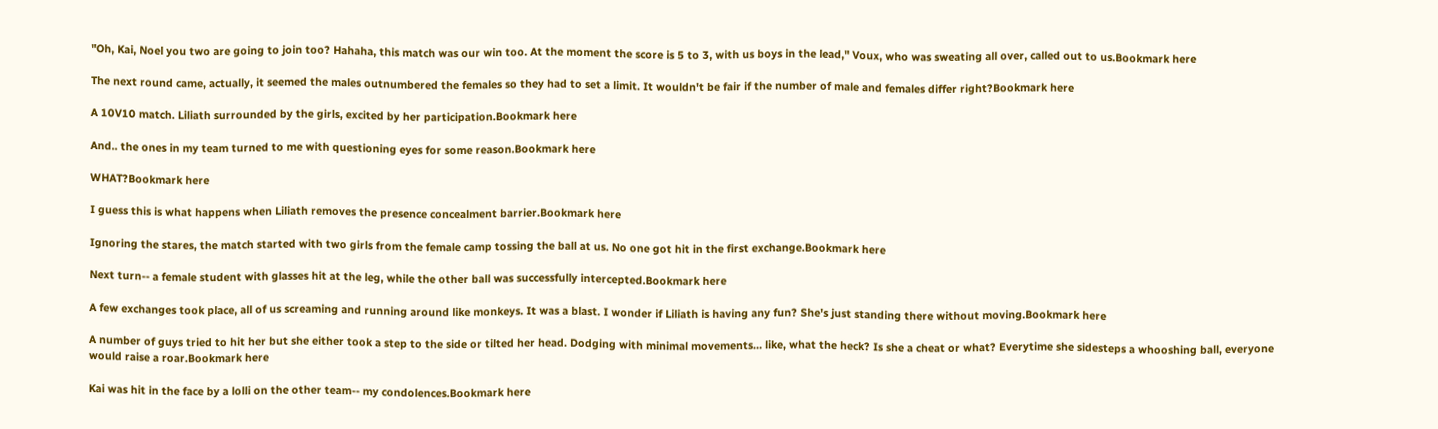"Oh, Kai, Noel you two are going to join too? Hahaha, this match was our win too. At the moment the score is 5 to 3, with us boys in the lead," Voux, who was sweating all over, called out to us.Bookmark here

The next round came, actually, it seemed the males outnumbered the females so they had to set a limit. It wouldn't be fair if the number of male and females differ right?Bookmark here

A 10V10 match. Liliath surrounded by the girls, excited by her participation.Bookmark here

And.. the ones in my team turned to me with questioning eyes for some reason.Bookmark here

WHAT?Bookmark here

I guess this is what happens when Liliath removes the presence concealment barrier.Bookmark here

Ignoring the stares, the match started with two girls from the female camp tossing the ball at us. No one got hit in the first exchange.Bookmark here

Next turn-- a female student with glasses hit at the leg, while the other ball was successfully intercepted.Bookmark here

A few exchanges took place, all of us screaming and running around like monkeys. It was a blast. I wonder if Liliath is having any fun? She's just standing there without moving.Bookmark here

A number of guys tried to hit her but she either took a step to the side or tilted her head. Dodging with minimal movements… like, what the heck? Is she a cheat or what? Everytime she sidesteps a whooshing ball, everyone would raise a roar.Bookmark here

Kai was hit in the face by a lolli on the other team-- my condolences.Bookmark here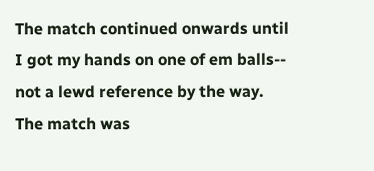The match continued onwards until I got my hands on one of em balls-- not a lewd reference by the way. The match was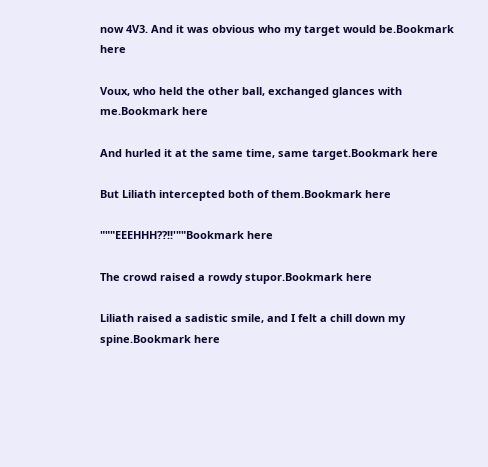now 4V3. And it was obvious who my target would be.Bookmark here

Voux, who held the other ball, exchanged glances with me.Bookmark here

And hurled it at the same time, same target.Bookmark here

But Liliath intercepted both of them.Bookmark here

"""EEEHHH??!!'""Bookmark here

The crowd raised a rowdy stupor.Bookmark here

Liliath raised a sadistic smile, and I felt a chill down my spine.Bookmark here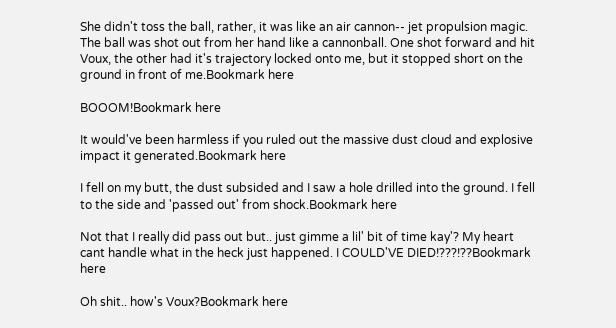She didn't toss the ball, rather, it was like an air cannon-- jet propulsion magic. The ball was shot out from her hand like a cannonball. One shot forward and hit Voux, the other had it's trajectory locked onto me, but it stopped short on the ground in front of me.Bookmark here

BOOOM!Bookmark here

It would've been harmless if you ruled out the massive dust cloud and explosive impact it generated.Bookmark here

I fell on my butt, the dust subsided and I saw a hole drilled into the ground. I fell to the side and 'passed out' from shock.Bookmark here

Not that I really did pass out but.. just gimme a lil' bit of time kay'? My heart cant handle what in the heck just happened. I COULD'VE DIED!???!??Bookmark here

Oh shit.. how's Voux?Bookmark here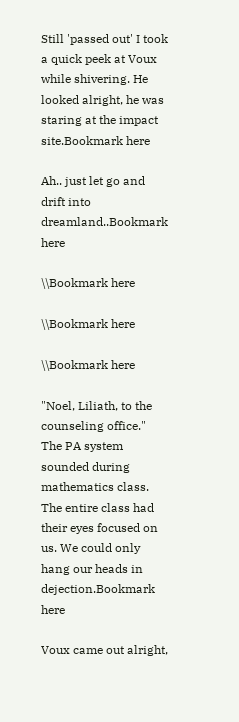Still 'passed out' I took a quick peek at Voux while shivering. He looked alright, he was staring at the impact site.Bookmark here

Ah.. just let go and drift into dreamland..Bookmark here

\\Bookmark here

\\Bookmark here

\\Bookmark here

"Noel, Liliath, to the counseling office." The PA system sounded during mathematics class. The entire class had their eyes focused on us. We could only hang our heads in dejection.Bookmark here

Voux came out alright,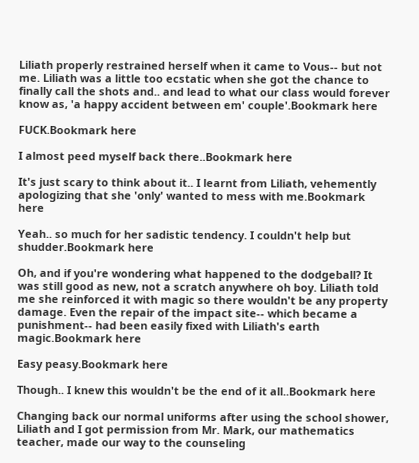Liliath properly restrained herself when it came to Vous-- but not me. Liliath was a little too ecstatic when she got the chance to finally call the shots and.. and lead to what our class would forever know as, 'a happy accident between em' couple'.Bookmark here

FUCK.Bookmark here

I almost peed myself back there..Bookmark here

It's just scary to think about it.. I learnt from Liliath, vehemently apologizing that she 'only' wanted to mess with me.Bookmark here

Yeah.. so much for her sadistic tendency. I couldn't help but shudder.Bookmark here

Oh, and if you're wondering what happened to the dodgeball? It was still good as new, not a scratch anywhere oh boy. Liliath told me she reinforced it with magic so there wouldn't be any property damage. Even the repair of the impact site-- which became a punishment-- had been easily fixed with Liliath's earth magic.Bookmark here

Easy peasy.Bookmark here

Though.. I knew this wouldn't be the end of it all..Bookmark here

Changing back our normal uniforms after using the school shower, Liliath and I got permission from Mr. Mark, our mathematics teacher, made our way to the counseling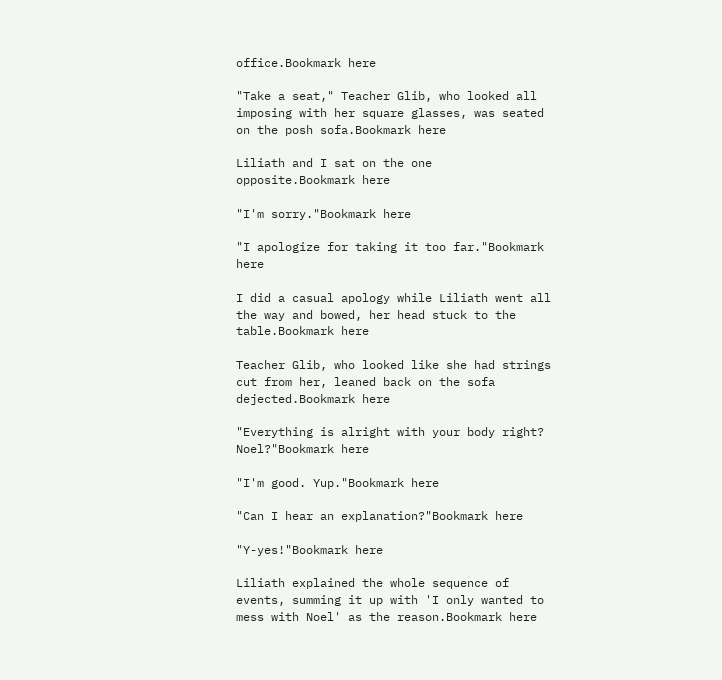office.Bookmark here

"Take a seat," Teacher Glib, who looked all imposing with her square glasses, was seated on the posh sofa.Bookmark here

Liliath and I sat on the one opposite.Bookmark here

"I'm sorry."Bookmark here

"I apologize for taking it too far."Bookmark here

I did a casual apology while Liliath went all the way and bowed, her head stuck to the table.Bookmark here

Teacher Glib, who looked like she had strings cut from her, leaned back on the sofa dejected.Bookmark here

"Everything is alright with your body right? Noel?"Bookmark here

"I'm good. Yup."Bookmark here

"Can I hear an explanation?"Bookmark here

"Y-yes!"Bookmark here

Liliath explained the whole sequence of events, summing it up with 'I only wanted to mess with Noel' as the reason.Bookmark here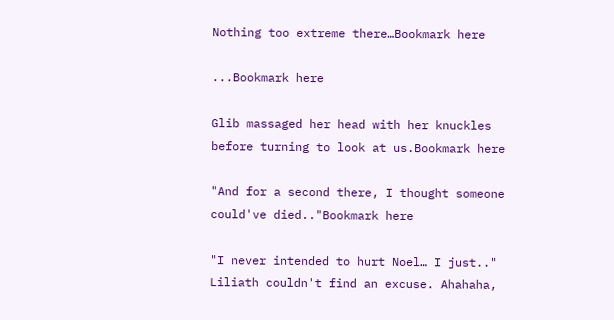Nothing too extreme there…Bookmark here

...Bookmark here

Glib massaged her head with her knuckles before turning to look at us.Bookmark here

"And for a second there, I thought someone could've died.."Bookmark here

"I never intended to hurt Noel… I just.." Liliath couldn't find an excuse. Ahahaha,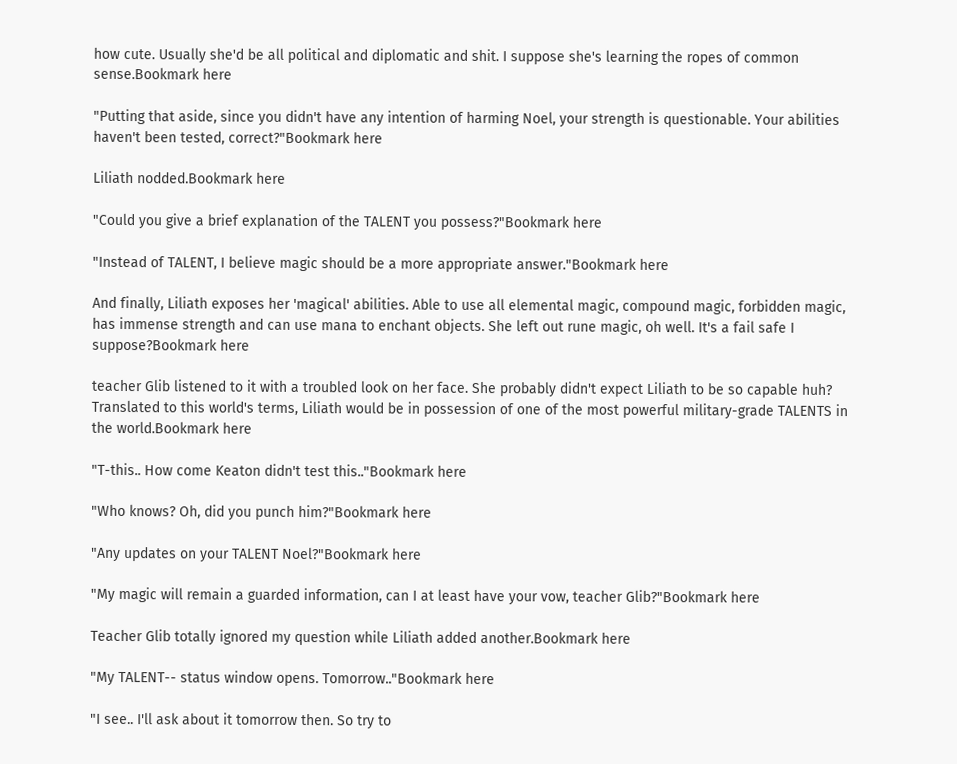how cute. Usually she'd be all political and diplomatic and shit. I suppose she's learning the ropes of common sense.Bookmark here

"Putting that aside, since you didn't have any intention of harming Noel, your strength is questionable. Your abilities haven't been tested, correct?"Bookmark here

Liliath nodded.Bookmark here

"Could you give a brief explanation of the TALENT you possess?"Bookmark here

"Instead of TALENT, I believe magic should be a more appropriate answer."Bookmark here

And finally, Liliath exposes her 'magical' abilities. Able to use all elemental magic, compound magic, forbidden magic, has immense strength and can use mana to enchant objects. She left out rune magic, oh well. It's a fail safe I suppose?Bookmark here

teacher Glib listened to it with a troubled look on her face. She probably didn't expect Liliath to be so capable huh? Translated to this world's terms, Liliath would be in possession of one of the most powerful military-grade TALENTS in the world.Bookmark here

"T-this.. How come Keaton didn't test this.."Bookmark here

"Who knows? Oh, did you punch him?"Bookmark here

"Any updates on your TALENT Noel?"Bookmark here

"My magic will remain a guarded information, can I at least have your vow, teacher Glib?"Bookmark here

Teacher Glib totally ignored my question while Liliath added another.Bookmark here

"My TALENT-- status window opens. Tomorrow.."Bookmark here

"I see.. I'll ask about it tomorrow then. So try to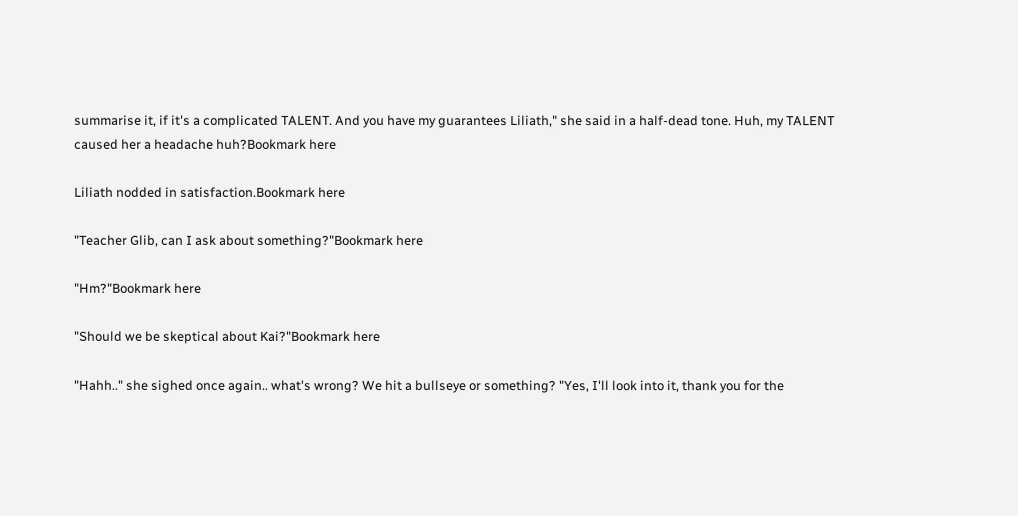summarise it, if it's a complicated TALENT. And you have my guarantees Liliath," she said in a half-dead tone. Huh, my TALENT caused her a headache huh?Bookmark here

Liliath nodded in satisfaction.Bookmark here

"Teacher Glib, can I ask about something?"Bookmark here

"Hm?"Bookmark here

"Should we be skeptical about Kai?"Bookmark here

"Hahh.." she sighed once again.. what's wrong? We hit a bullseye or something? "Yes, I'll look into it, thank you for the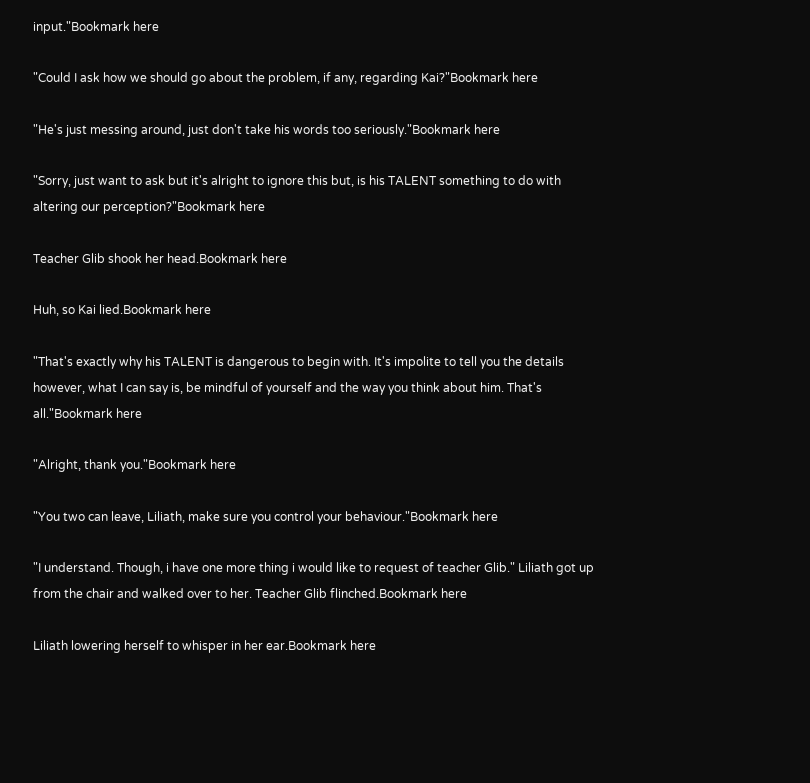input."Bookmark here

"Could I ask how we should go about the problem, if any, regarding Kai?"Bookmark here

"He's just messing around, just don't take his words too seriously."Bookmark here

"Sorry, just want to ask but it's alright to ignore this but, is his TALENT something to do with altering our perception?"Bookmark here

Teacher Glib shook her head.Bookmark here

Huh, so Kai lied.Bookmark here

"That's exactly why his TALENT is dangerous to begin with. It's impolite to tell you the details however, what I can say is, be mindful of yourself and the way you think about him. That's all."Bookmark here

"Alright, thank you."Bookmark here

"You two can leave, Liliath, make sure you control your behaviour."Bookmark here

"I understand. Though, i have one more thing i would like to request of teacher Glib." Liliath got up from the chair and walked over to her. Teacher Glib flinched.Bookmark here

Liliath lowering herself to whisper in her ear.Bookmark here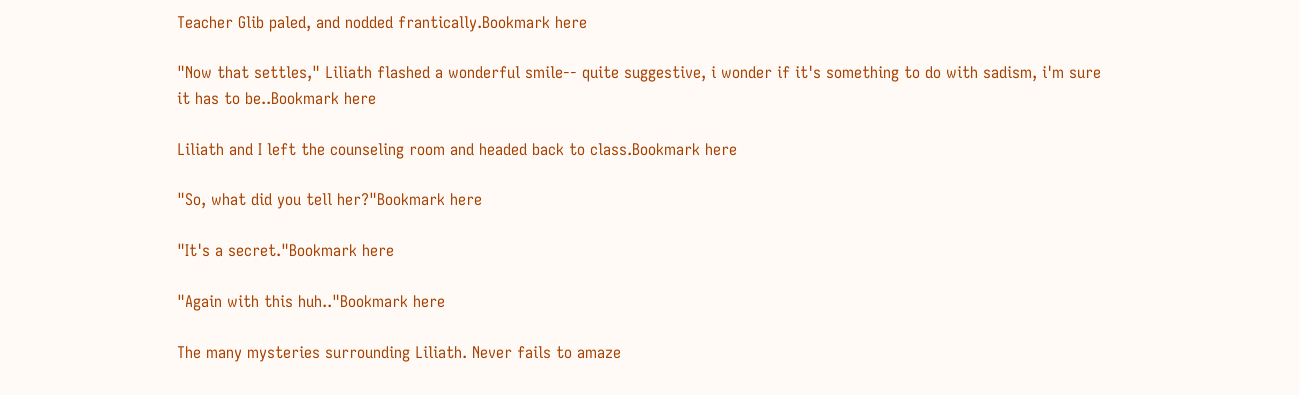Teacher Glib paled, and nodded frantically.Bookmark here

"Now that settles," Liliath flashed a wonderful smile-- quite suggestive, i wonder if it's something to do with sadism, i'm sure it has to be..Bookmark here

Liliath and I left the counseling room and headed back to class.Bookmark here

"So, what did you tell her?"Bookmark here

"It's a secret."Bookmark here

"Again with this huh.."Bookmark here

The many mysteries surrounding Liliath. Never fails to amaze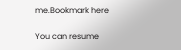me.Bookmark here

You can resume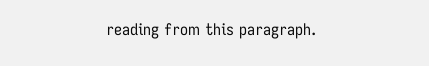reading from this paragraph.